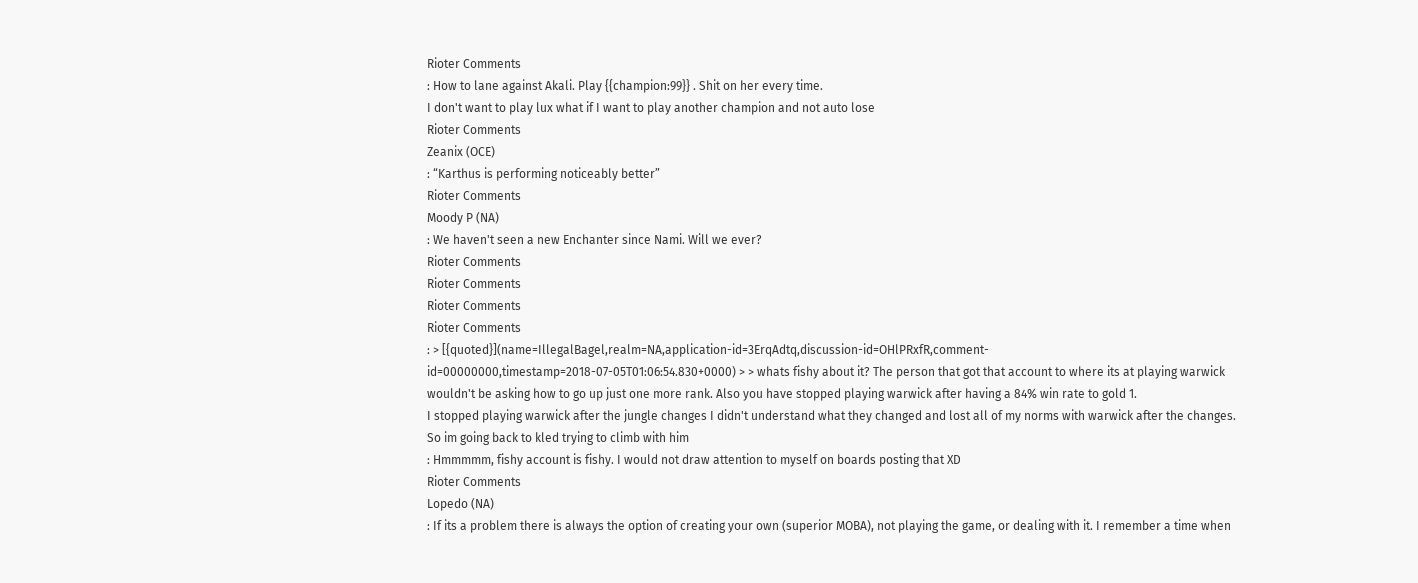Rioter Comments
: How to lane against Akali. Play {{champion:99}} . Shit on her every time.
I don't want to play lux what if I want to play another champion and not auto lose
Rioter Comments
Zeanix (OCE)
: “Karthus is performing noticeably better”
Rioter Comments
Moody P (NA)
: We haven't seen a new Enchanter since Nami. Will we ever?
Rioter Comments
Rioter Comments
Rioter Comments
Rioter Comments
: > [{quoted}](name=IllegalBagel,realm=NA,application-id=3ErqAdtq,discussion-id=OHlPRxfR,comment-id=00000000,timestamp=2018-07-05T01:06:54.830+0000) > > whats fishy about it? The person that got that account to where its at playing warwick wouldn't be asking how to go up just one more rank. Also you have stopped playing warwick after having a 84% win rate to gold 1.
I stopped playing warwick after the jungle changes I didn't understand what they changed and lost all of my norms with warwick after the changes. So im going back to kled trying to climb with him
: Hmmmmm, fishy account is fishy. I would not draw attention to myself on boards posting that XD
Rioter Comments
Lopedo (NA)
: If its a problem there is always the option of creating your own (superior MOBA), not playing the game, or dealing with it. I remember a time when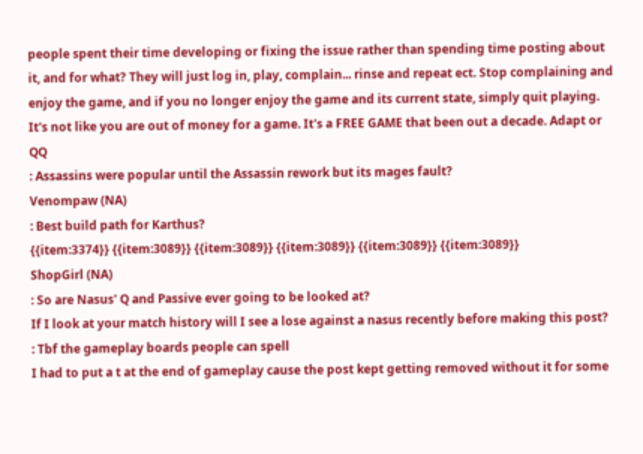people spent their time developing or fixing the issue rather than spending time posting about it, and for what? They will just log in, play, complain... rinse and repeat ect. Stop complaining and enjoy the game, and if you no longer enjoy the game and its current state, simply quit playing. It's not like you are out of money for a game. It's a FREE GAME that been out a decade. Adapt or QQ
: Assassins were popular until the Assassin rework but its mages fault?
Venompaw (NA)
: Best build path for Karthus?
{{item:3374}} {{item:3089}} {{item:3089}} {{item:3089}} {{item:3089}} {{item:3089}}
ShopGirl (NA)
: So are Nasus' Q and Passive ever going to be looked at?
If I look at your match history will I see a lose against a nasus recently before making this post?
: Tbf the gameplay boards people can spell
I had to put a t at the end of gameplay cause the post kept getting removed without it for some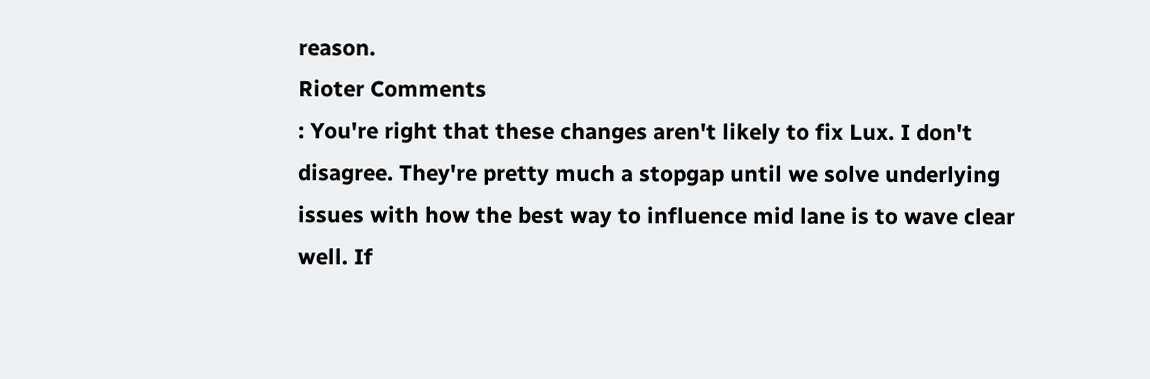reason.
Rioter Comments
: You're right that these changes aren't likely to fix Lux. I don't disagree. They're pretty much a stopgap until we solve underlying issues with how the best way to influence mid lane is to wave clear well. If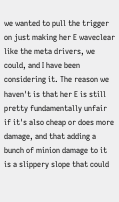we wanted to pull the trigger on just making her E waveclear like the meta drivers, we could, and I have been considering it. The reason we haven't is that her E is still pretty fundamentally unfair if it's also cheap or does more damage, and that adding a bunch of minion damage to it is a slippery slope that could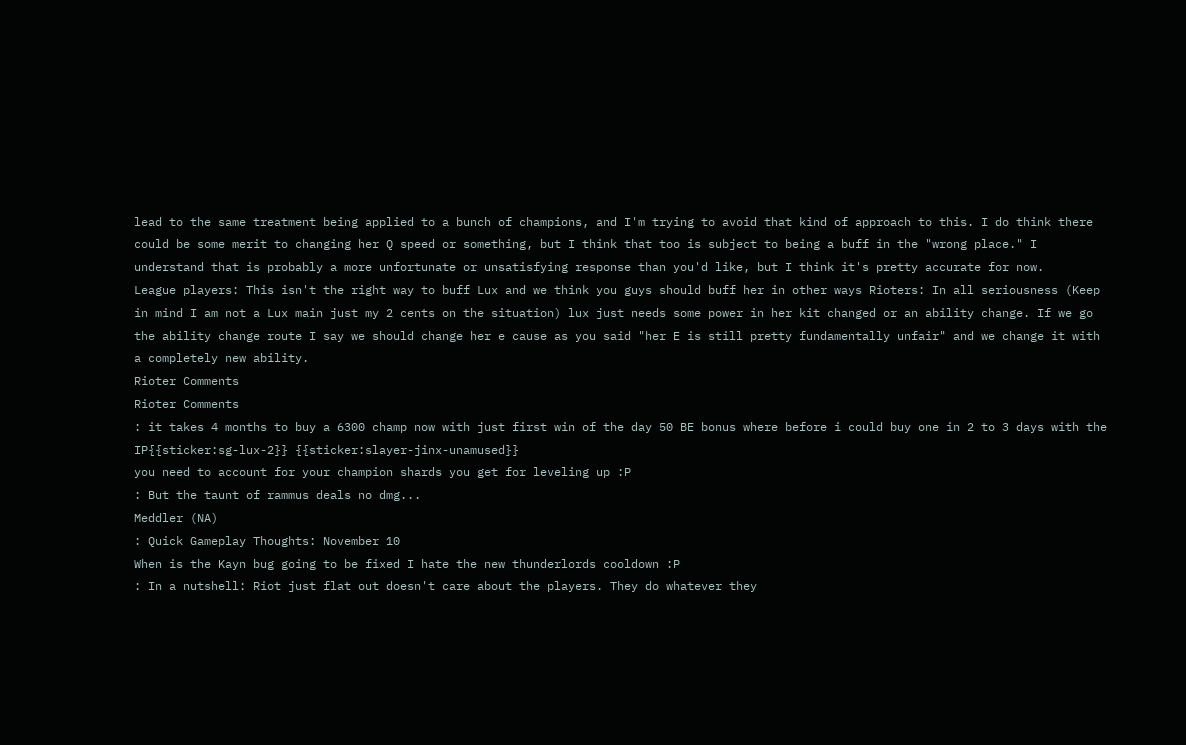lead to the same treatment being applied to a bunch of champions, and I'm trying to avoid that kind of approach to this. I do think there could be some merit to changing her Q speed or something, but I think that too is subject to being a buff in the "wrong place." I understand that is probably a more unfortunate or unsatisfying response than you'd like, but I think it's pretty accurate for now.
League players: This isn't the right way to buff Lux and we think you guys should buff her in other ways Rioters: In all seriousness (Keep in mind I am not a Lux main just my 2 cents on the situation) lux just needs some power in her kit changed or an ability change. If we go the ability change route I say we should change her e cause as you said "her E is still pretty fundamentally unfair" and we change it with a completely new ability.
Rioter Comments
Rioter Comments
: it takes 4 months to buy a 6300 champ now with just first win of the day 50 BE bonus where before i could buy one in 2 to 3 days with the IP{{sticker:sg-lux-2}} {{sticker:slayer-jinx-unamused}}
you need to account for your champion shards you get for leveling up :P
: But the taunt of rammus deals no dmg...
Meddler (NA)
: Quick Gameplay Thoughts: November 10
When is the Kayn bug going to be fixed I hate the new thunderlords cooldown :P
: In a nutshell: Riot just flat out doesn't care about the players. They do whatever they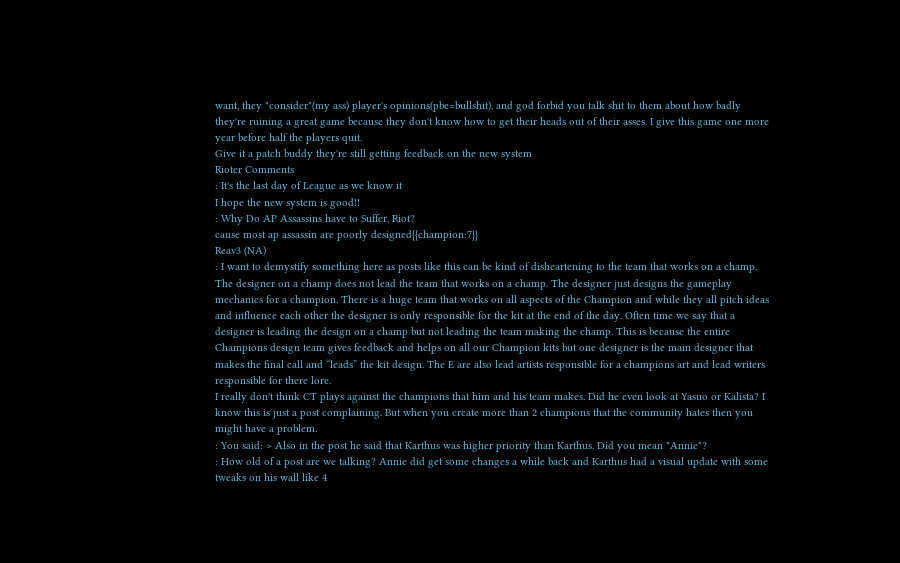want, they "consider"(my ass) player's opinions(pbe=bullshit), and god forbid you talk shit to them about how badly they're ruining a great game because they don't know how to get their heads out of their asses. I give this game one more year before half the players quit.
Give it a patch buddy they're still getting feedback on the new system
Rioter Comments
: It's the last day of League as we know it
I hope the new system is good!!
: Why Do AP Assassins have to Suffer, Riot?
cause most ap assassin are poorly designed{{champion:7}}
Reav3 (NA)
: I want to demystify something here as posts like this can be kind of disheartening to the team that works on a champ. The designer on a champ does not lead the team that works on a champ. The designer just designs the gameplay mechanics for a champion. There is a huge team that works on all aspects of the Champion and while they all pitch ideas and influence each other the designer is only responsible for the kit at the end of the day. Often time we say that a designer is leading the design on a champ but not leading the team making the champ. This is because the entire Champions design team gives feedback and helps on all our Champion kits but one designer is the main designer that makes the final call and “leads” the kit design. The E are also lead artists responsible for a champions art and lead writers responsible for there lore.
I really don't think CT plays against the champions that him and his team makes. Did he even look at Yasuo or Kalista? I know this is just a post complaining. But when you create more than 2 champions that the community hates then you might have a problem.
: You said: > Also in the post he said that Karthus was higher priority than Karthus. Did you mean "Annie"?
: How old of a post are we talking? Annie did get some changes a while back and Karthus had a visual update with some tweaks on his wall like 4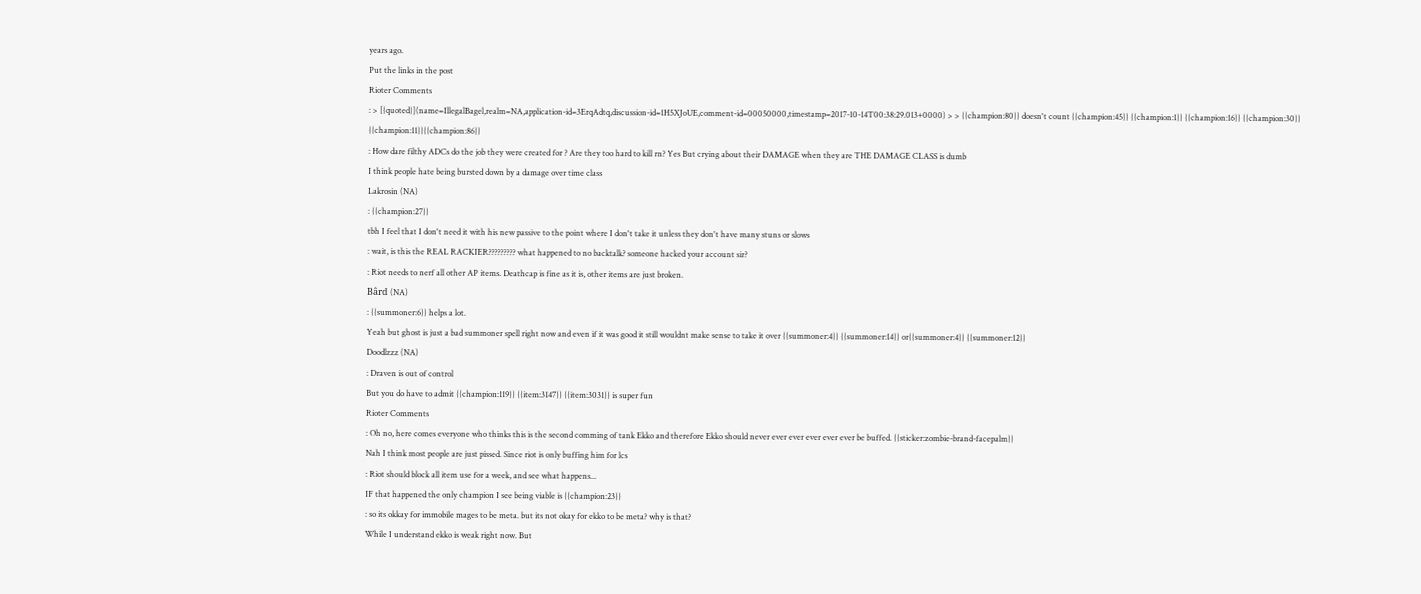years ago.
Put the links in the post
Rioter Comments
: > [{quoted}](name=IllegalBagel,realm=NA,application-id=3ErqAdtq,discussion-id=1H5XJoUE,comment-id=00050000,timestamp=2017-10-14T00:38:29.013+0000) > > {{champion:80}} doesn't count {{champion:45}} {{champion:1}} {{champion:16}} {{champion:30}} {{champion:11}}{{champion:86}}
: How dare filthy ADCs do the job they were created for ? Are they too hard to kill rn? Yes But crying about their DAMAGE when they are THE DAMAGE CLASS is dumb
I think people hate being bursted down by a damage over time class
Lakrosin (NA)
: {{champion:27}}
tbh I feel that I don't need it with his new passive to the point where I don't take it unless they don't have many stuns or slows
: wait, is this the REAL RACKIER????????? what happened to no backtalk? someone hacked your account sir?
: Riot needs to nerf all other AP items. Deathcap is fine as it is, other items are just broken.
Bârd (NA)
: {{summoner:6}} helps a lot.
Yeah but ghost is just a bad summoner spell right now and even if it was good it still wouldnt make sense to take it over {{summoner:4}} {{summoner:14}} or{{summoner:4}} {{summoner:12}}
Doodlzzz (NA)
: Draven is out of control
But you do have to admit {{champion:119}} {{item:3147}} {{item:3031}} is super fun
Rioter Comments
: Oh no, here comes everyone who thinks this is the second comming of tank Ekko and therefore Ekko should never ever ever ever ever ever be buffed. {{sticker:zombie-brand-facepalm}}
Nah I think most people are just pissed. Since riot is only buffing him for lcs
: Riot should block all item use for a week, and see what happens...
IF that happened the only champion I see being viable is {{champion:23}}
: so its okkay for immobile mages to be meta. but its not okay for ekko to be meta? why is that?
While I understand ekko is weak right now. But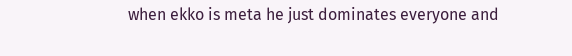when ekko is meta he just dominates everyone and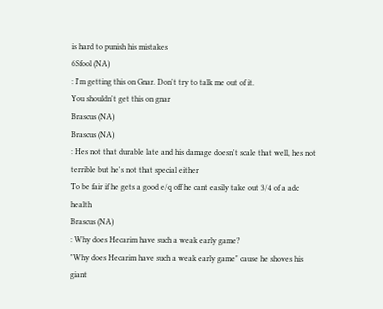is hard to punish his mistakes
6Sfool (NA)
: I'm getting this on Gnar. Don't try to talk me out of it.
You shouldn't get this on gnar
Brascus (NA)
Brascus (NA)
: Hes not that durable late and his damage doesn't scale that well, hes not terrible but he's not that special either
To be fair if he gets a good e/q off he cant easily take out 3/4 of a adc health
Brascus (NA)
: Why does Hecarim have such a weak early game?
"Why does Hecarim have such a weak early game" cause he shoves his giant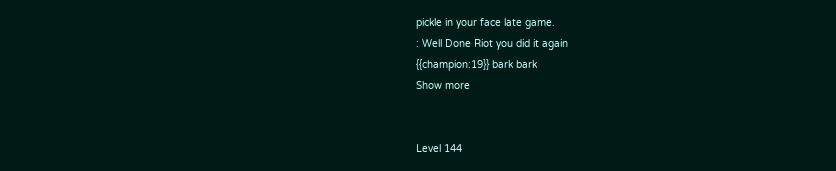pickle in your face late game.
: Well Done Riot you did it again
{{champion:19}} bark bark
Show more


Level 144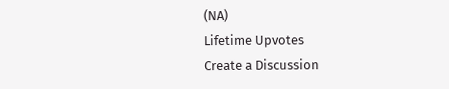(NA)
Lifetime Upvotes
Create a Discussion